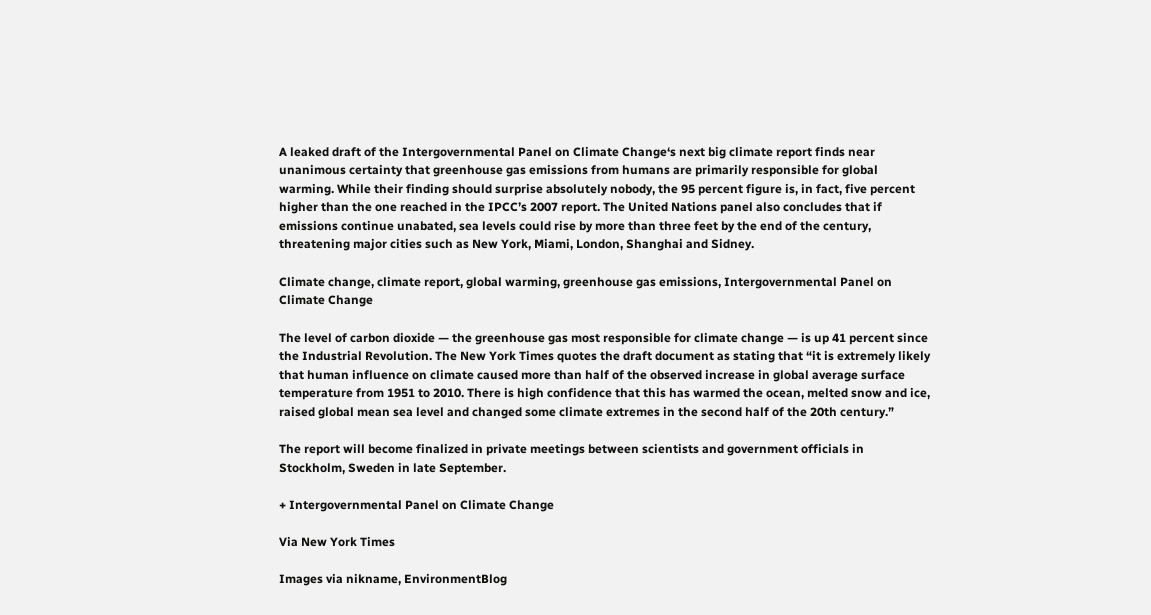A leaked draft of the Intergovernmental Panel on Climate Change‘s next big climate report finds near unanimous certainty that greenhouse gas emissions from humans are primarily responsible for global warming. While their finding should surprise absolutely nobody, the 95 percent figure is, in fact, five percent higher than the one reached in the IPCC’s 2007 report. The United Nations panel also concludes that if emissions continue unabated, sea levels could rise by more than three feet by the end of the century, threatening major cities such as New York, Miami, London, Shanghai and Sidney.

Climate change, climate report, global warming, greenhouse gas emissions, Intergovernmental Panel on Climate Change

The level of carbon dioxide — the greenhouse gas most responsible for climate change — is up 41 percent since the Industrial Revolution. The New York Times quotes the draft document as stating that “it is extremely likely that human influence on climate caused more than half of the observed increase in global average surface temperature from 1951 to 2010. There is high confidence that this has warmed the ocean, melted snow and ice, raised global mean sea level and changed some climate extremes in the second half of the 20th century.”

The report will become finalized in private meetings between scientists and government officials in Stockholm, Sweden in late September.

+ Intergovernmental Panel on Climate Change

Via New York Times

Images via nikname, EnvironmentBlog